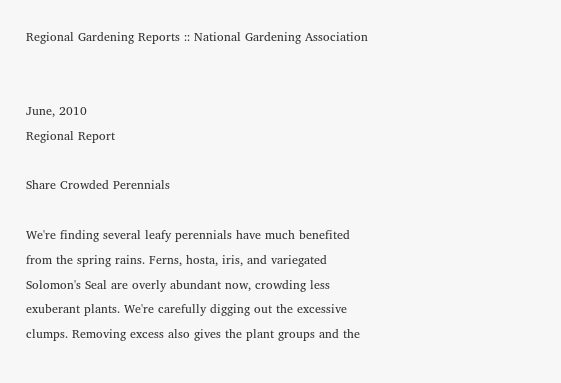Regional Gardening Reports :: National Gardening Association


June, 2010
Regional Report

Share Crowded Perennials

We're finding several leafy perennials have much benefited from the spring rains. Ferns, hosta, iris, and variegated Solomon's Seal are overly abundant now, crowding less exuberant plants. We're carefully digging out the excessive clumps. Removing excess also gives the plant groups and the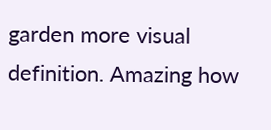garden more visual definition. Amazing how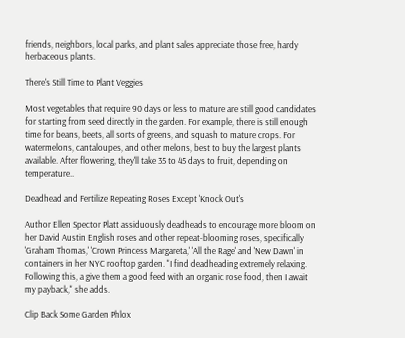friends, neighbors, local parks, and plant sales appreciate those free, hardy herbaceous plants.

There's Still Time to Plant Veggies

Most vegetables that require 90 days or less to mature are still good candidates for starting from seed directly in the garden. For example, there is still enough time for beans, beets, all sorts of greens, and squash to mature crops. For watermelons, cantaloupes, and other melons, best to buy the largest plants available. After flowering, they'll take 35 to 45 days to fruit, depending on temperature..

Deadhead and Fertilize Repeating Roses Except 'Knock Out's

Author Ellen Spector Platt assiduously deadheads to encourage more bloom on her David Austin English roses and other repeat-blooming roses, specifically 'Graham Thomas,' 'Crown Princess Margareta,' 'All the Rage' and 'New Dawn' in containers in her NYC rooftop garden. "I find deadheading extremely relaxing. Following this, a give them a good feed with an organic rose food, then I await my payback," she adds.

Clip Back Some Garden Phlox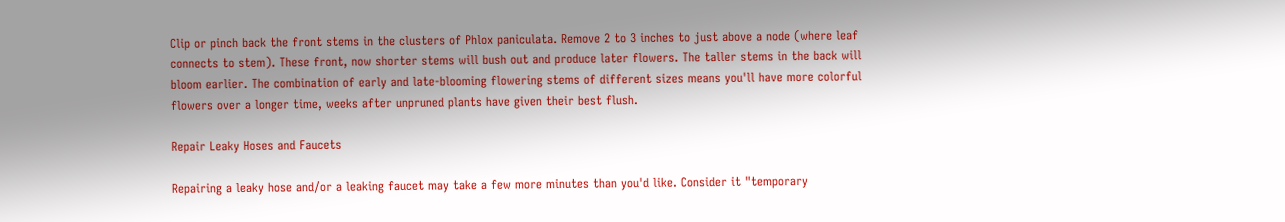Clip or pinch back the front stems in the clusters of Phlox paniculata. Remove 2 to 3 inches to just above a node (where leaf connects to stem). These front, now shorter stems will bush out and produce later flowers. The taller stems in the back will bloom earlier. The combination of early and late-blooming flowering stems of different sizes means you'll have more colorful flowers over a longer time, weeks after unpruned plants have given their best flush.

Repair Leaky Hoses and Faucets

Repairing a leaky hose and/or a leaking faucet may take a few more minutes than you'd like. Consider it "temporary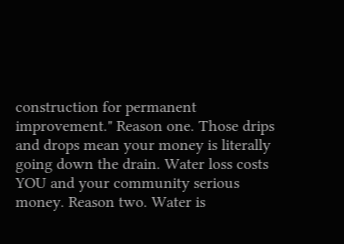construction for permanent improvement." Reason one. Those drips and drops mean your money is literally going down the drain. Water loss costs YOU and your community serious money. Reason two. Water is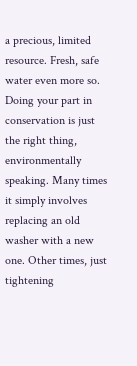a precious, limited resource. Fresh, safe water even more so. Doing your part in conservation is just the right thing, environmentally speaking. Many times it simply involves replacing an old washer with a new one. Other times, just tightening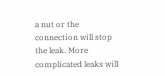a nut or the connection will stop the leak. More complicated leaks will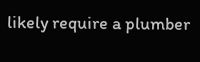likely require a plumber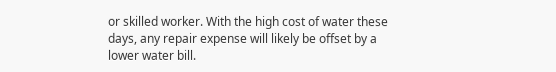or skilled worker. With the high cost of water these days, any repair expense will likely be offset by a lower water bill.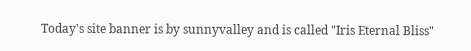Today's site banner is by sunnyvalley and is called "Iris Eternal Bliss"